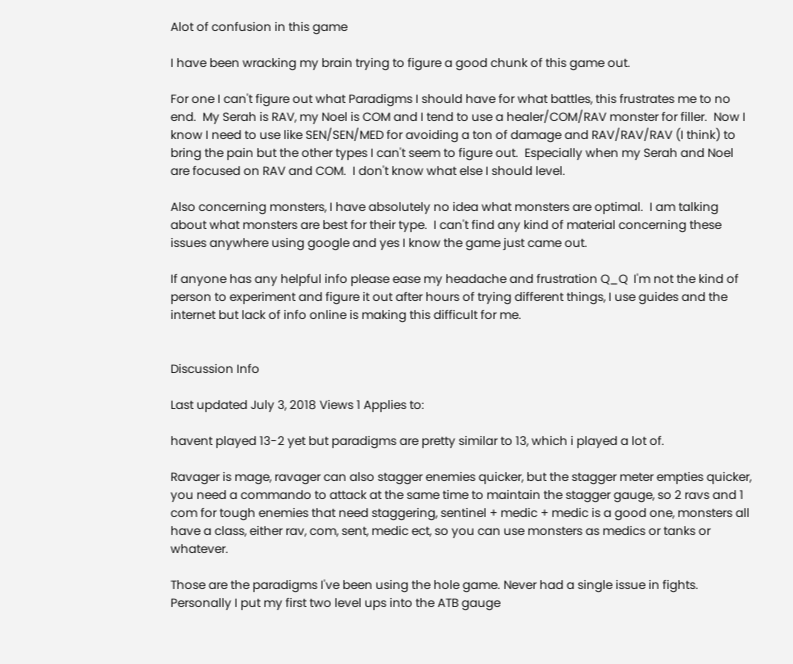Alot of confusion in this game

I have been wracking my brain trying to figure a good chunk of this game out.

For one I can't figure out what Paradigms I should have for what battles, this frustrates me to no end.  My Serah is RAV, my Noel is COM and I tend to use a healer/COM/RAV monster for filler.  Now I know I need to use like SEN/SEN/MED for avoiding a ton of damage and RAV/RAV/RAV (I think) to bring the pain but the other types I can't seem to figure out.  Especially when my Serah and Noel are focused on RAV and COM.  I don't know what else I should level.

Also concerning monsters, I have absolutely no idea what monsters are optimal.  I am talking about what monsters are best for their type.  I can't find any kind of material concerning these issues anywhere using google and yes I know the game just came out.

If anyone has any helpful info please ease my headache and frustration Q_Q  I'm not the kind of person to experiment and figure it out after hours of trying different things, I use guides and the internet but lack of info online is making this difficult for me.


Discussion Info

Last updated July 3, 2018 Views 1 Applies to:

havent played 13-2 yet but paradigms are pretty similar to 13, which i played a lot of.

Ravager is mage, ravager can also stagger enemies quicker, but the stagger meter empties quicker, you need a commando to attack at the same time to maintain the stagger gauge, so 2 ravs and 1 com for tough enemies that need staggering, sentinel + medic + medic is a good one, monsters all have a class, either rav, com, sent, medic ect, so you can use monsters as medics or tanks or whatever.

Those are the paradigms I've been using the hole game. Never had a single issue in fights. Personally I put my first two level ups into the ATB gauge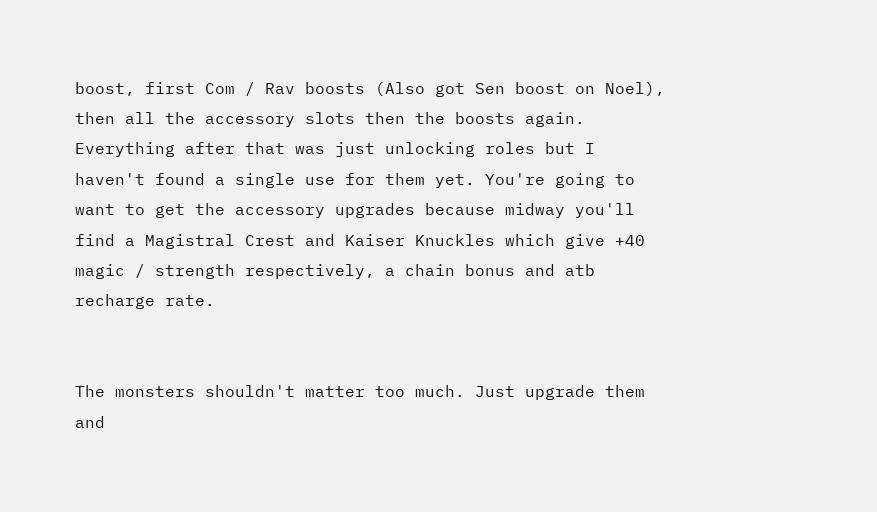boost, first Com / Rav boosts (Also got Sen boost on Noel), then all the accessory slots then the boosts again. Everything after that was just unlocking roles but I haven't found a single use for them yet. You're going to want to get the accessory upgrades because midway you'll find a Magistral Crest and Kaiser Knuckles which give +40 magic / strength respectively, a chain bonus and atb recharge rate.


The monsters shouldn't matter too much. Just upgrade them and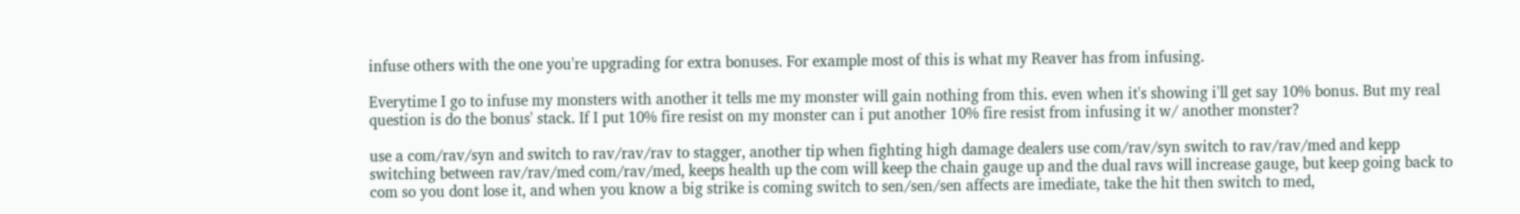infuse others with the one you're upgrading for extra bonuses. For example most of this is what my Reaver has from infusing.

Everytime I go to infuse my monsters with another it tells me my monster will gain nothing from this. even when it's showing i'll get say 10% bonus. But my real question is do the bonus' stack. If I put 10% fire resist on my monster can i put another 10% fire resist from infusing it w/ another monster?

use a com/rav/syn and switch to rav/rav/rav to stagger, another tip when fighting high damage dealers use com/rav/syn switch to rav/rav/med and kepp switching between rav/rav/med com/rav/med, keeps health up the com will keep the chain gauge up and the dual ravs will increase gauge, but keep going back to com so you dont lose it, and when you know a big strike is coming switch to sen/sen/sen affects are imediate, take the hit then switch to med,